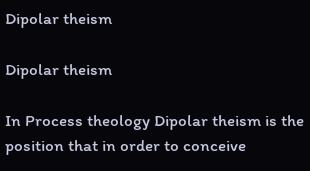Dipolar theism

Dipolar theism

In Process theology Dipolar theism is the position that in order to conceive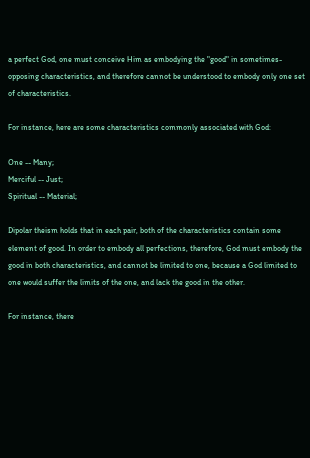a perfect God, one must conceive Him as embodying the "good" in sometimes-opposing characteristics, and therefore cannot be understood to embody only one set of characteristics.

For instance, here are some characteristics commonly associated with God:

One -- Many;
Merciful -- Just;
Spiritual -- Material;

Dipolar theism holds that in each pair, both of the characteristics contain some element of good. In order to embody all perfections, therefore, God must embody the good in both characteristics, and cannot be limited to one, because a God limited to one would suffer the limits of the one, and lack the good in the other.

For instance, there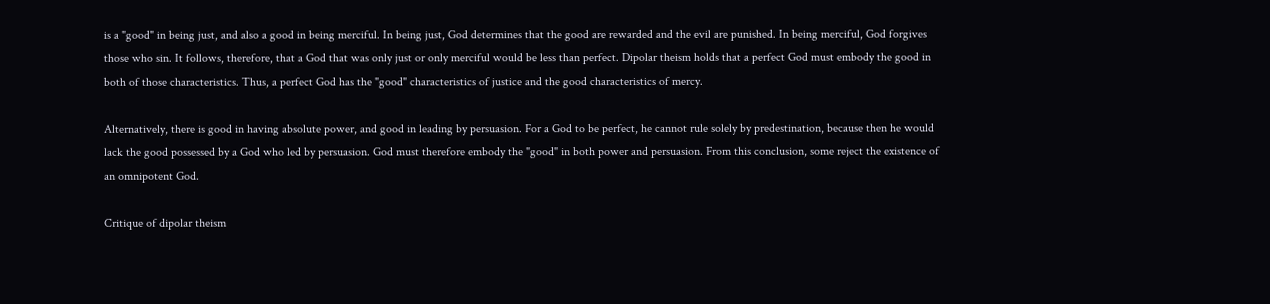is a "good" in being just, and also a good in being merciful. In being just, God determines that the good are rewarded and the evil are punished. In being merciful, God forgives those who sin. It follows, therefore, that a God that was only just or only merciful would be less than perfect. Dipolar theism holds that a perfect God must embody the good in both of those characteristics. Thus, a perfect God has the "good" characteristics of justice and the good characteristics of mercy.

Alternatively, there is good in having absolute power, and good in leading by persuasion. For a God to be perfect, he cannot rule solely by predestination, because then he would lack the good possessed by a God who led by persuasion. God must therefore embody the "good" in both power and persuasion. From this conclusion, some reject the existence of an omnipotent God.

Critique of dipolar theism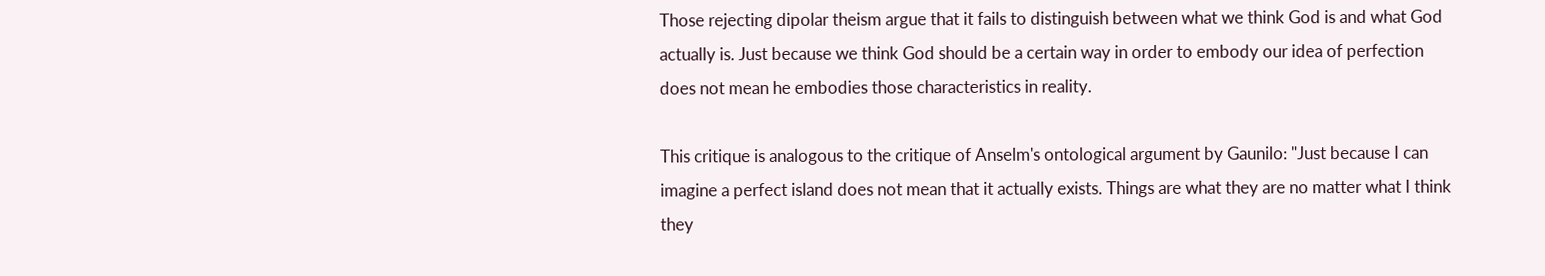Those rejecting dipolar theism argue that it fails to distinguish between what we think God is and what God actually is. Just because we think God should be a certain way in order to embody our idea of perfection does not mean he embodies those characteristics in reality.

This critique is analogous to the critique of Anselm's ontological argument by Gaunilo: "Just because I can imagine a perfect island does not mean that it actually exists. Things are what they are no matter what I think they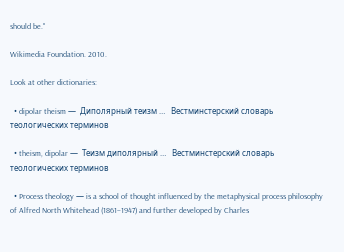should be."

Wikimedia Foundation. 2010.

Look at other dictionaries:

  • dipolar theism —  Диполярный теизм …   Вестминстерский словарь теологических терминов

  • theism, dipolar —  Теизм диполярный …   Вестминстерский словарь теологических терминов

  • Process theology — is a school of thought influenced by the metaphysical process philosophy of Alfred North Whitehead (1861–1947) and further developed by Charles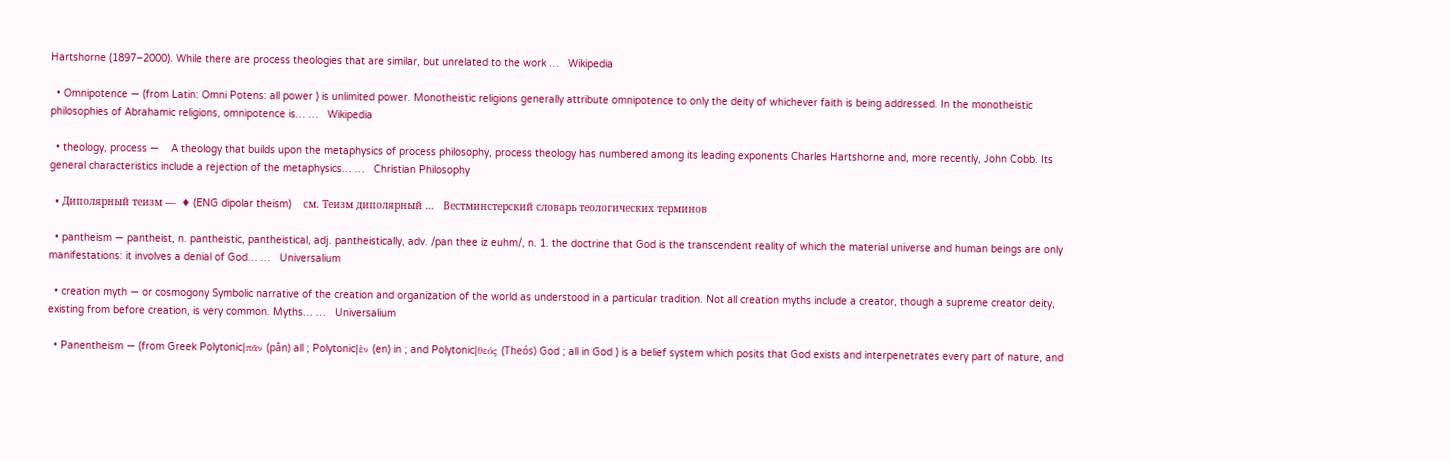Hartshorne (1897–2000). While there are process theologies that are similar, but unrelated to the work …   Wikipedia

  • Omnipotence — (from Latin: Omni Potens: all power ) is unlimited power. Monotheistic religions generally attribute omnipotence to only the deity of whichever faith is being addressed. In the monotheistic philosophies of Abrahamic religions, omnipotence is… …   Wikipedia

  • theology, process —    A theology that builds upon the metaphysics of process philosophy, process theology has numbered among its leading exponents Charles Hartshorne and, more recently, John Cobb. Its general characteristics include a rejection of the metaphysics… …   Christian Philosophy

  • Диполярный теизм —  ♦ (ENG dipolar theism)    см. Теизм диполярный …   Вестминстерский словарь теологических терминов

  • pantheism — pantheist, n. pantheistic, pantheistical, adj. pantheistically, adv. /pan thee iz euhm/, n. 1. the doctrine that God is the transcendent reality of which the material universe and human beings are only manifestations: it involves a denial of God… …   Universalium

  • creation myth — or cosmogony Symbolic narrative of the creation and organization of the world as understood in a particular tradition. Not all creation myths include a creator, though a supreme creator deity, existing from before creation, is very common. Myths… …   Universalium

  • Panentheism — (from Greek Polytonic|πᾶν (pân) all ; Polytonic|ἐν (en) in ; and Polytonic|θεός (Theós) God ; all in God ) is a belief system which posits that God exists and interpenetrates every part of nature, and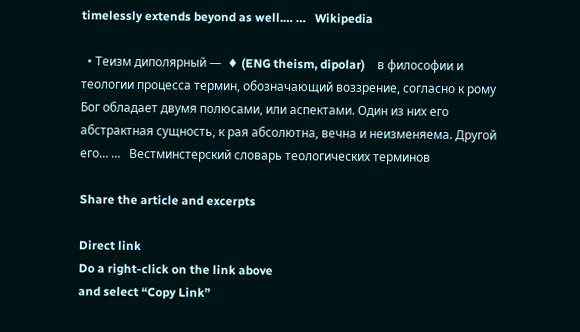timelessly extends beyond as well.… …   Wikipedia

  • Теизм диполярный —  ♦ (ENG theism, dipolar)    в философии и теологии процесса термин, обозначающий воззрение, согласно к рому Бог обладает двумя полюсами, или аспектами. Один из них его абстрактная сущность, к рая абсолютна, вечна и неизменяема. Другой его… …   Вестминстерский словарь теологических терминов

Share the article and excerpts

Direct link
Do a right-click on the link above
and select “Copy Link”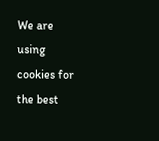We are using cookies for the best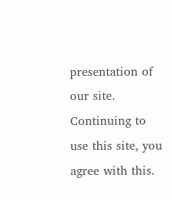presentation of our site. Continuing to use this site, you agree with this.